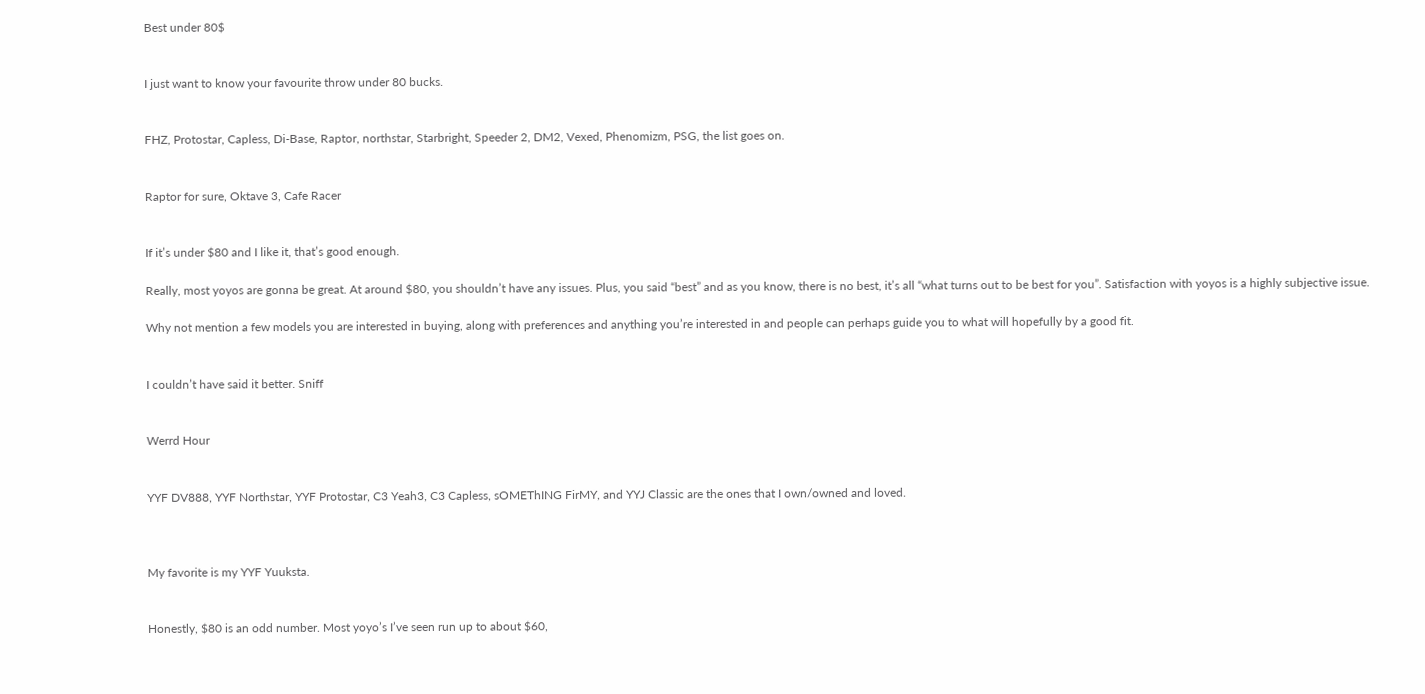Best under 80$


I just want to know your favourite throw under 80 bucks.


FHZ, Protostar, Capless, Di-Base, Raptor, northstar, Starbright, Speeder 2, DM2, Vexed, Phenomizm, PSG, the list goes on.


Raptor for sure, Oktave 3, Cafe Racer


If it’s under $80 and I like it, that’s good enough.

Really, most yoyos are gonna be great. At around $80, you shouldn’t have any issues. Plus, you said “best” and as you know, there is no best, it’s all “what turns out to be best for you”. Satisfaction with yoyos is a highly subjective issue.

Why not mention a few models you are interested in buying, along with preferences and anything you’re interested in and people can perhaps guide you to what will hopefully by a good fit.


I couldn’t have said it better. Sniff


Werrd Hour


YYF DV888, YYF Northstar, YYF Protostar, C3 Yeah3, C3 Capless, sOMEThING FirMY, and YYJ Classic are the ones that I own/owned and loved.



My favorite is my YYF Yuuksta.


Honestly, $80 is an odd number. Most yoyo’s I’ve seen run up to about $60,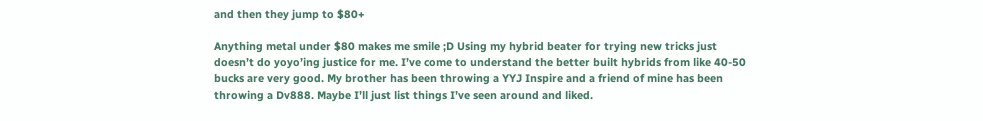and then they jump to $80+

Anything metal under $80 makes me smile ;D Using my hybrid beater for trying new tricks just doesn’t do yoyo’ing justice for me. I’ve come to understand the better built hybrids from like 40-50 bucks are very good. My brother has been throwing a YYJ Inspire and a friend of mine has been throwing a Dv888. Maybe I’ll just list things I’ve seen around and liked.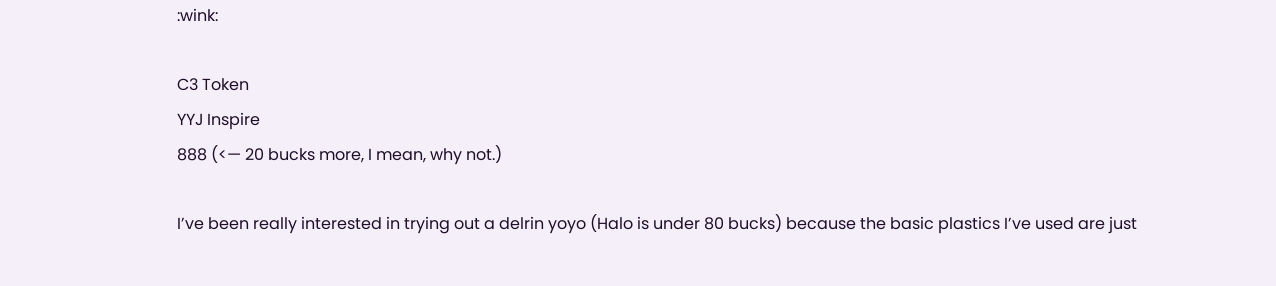:wink:

C3 Token
YYJ Inspire
888 (<— 20 bucks more, I mean, why not.)

I’ve been really interested in trying out a delrin yoyo (Halo is under 80 bucks) because the basic plastics I’ve used are just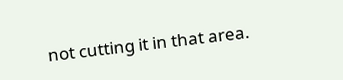not cutting it in that area.